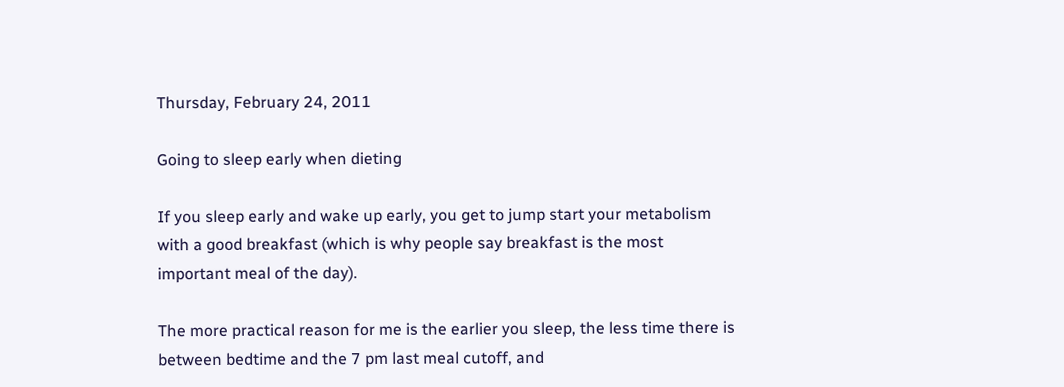Thursday, February 24, 2011

Going to sleep early when dieting

If you sleep early and wake up early, you get to jump start your metabolism with a good breakfast (which is why people say breakfast is the most important meal of the day).

The more practical reason for me is the earlier you sleep, the less time there is between bedtime and the 7 pm last meal cutoff, and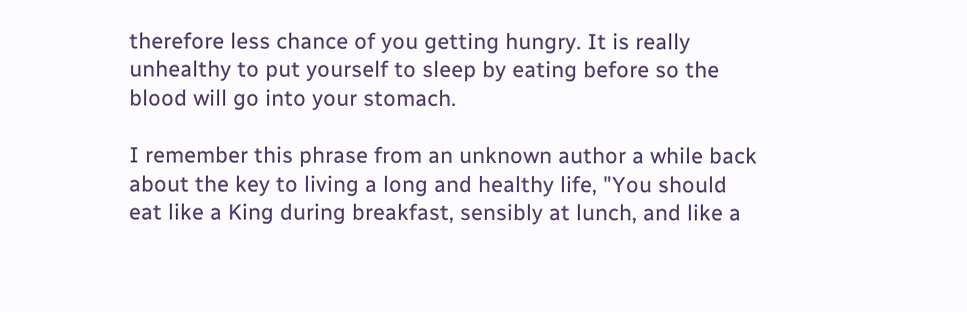therefore less chance of you getting hungry. It is really unhealthy to put yourself to sleep by eating before so the blood will go into your stomach.

I remember this phrase from an unknown author a while back about the key to living a long and healthy life, "You should eat like a King during breakfast, sensibly at lunch, and like a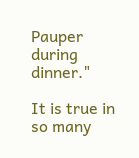Pauper during dinner."

It is true in so many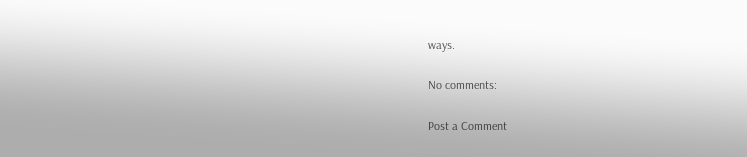ways.

No comments:

Post a Comment